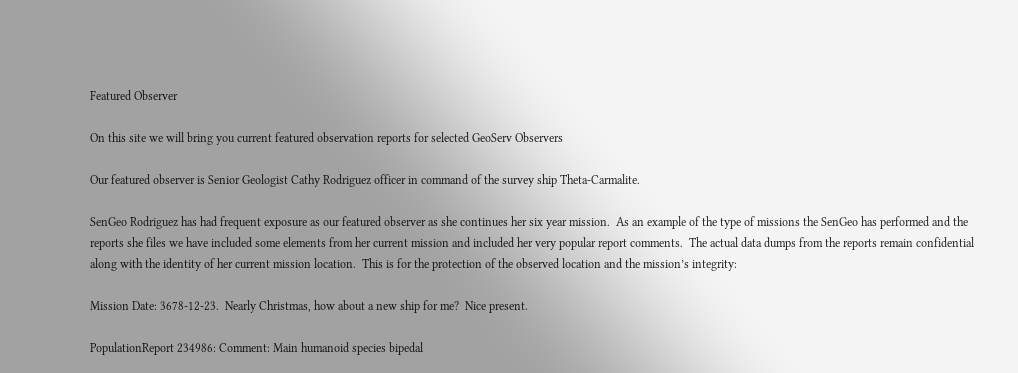Featured Observer

On this site we will bring you current featured observation reports for selected GeoServ Observers

Our featured observer is Senior Geologist Cathy Rodriguez officer in command of the survey ship Theta-Carmalite.

SenGeo Rodriguez has had frequent exposure as our featured observer as she continues her six year mission.  As an example of the type of missions the SenGeo has performed and the reports she files we have included some elements from her current mission and included her very popular report comments.  The actual data dumps from the reports remain confidential along with the identity of her current mission location.  This is for the protection of the observed location and the mission’s integrity:

Mission Date: 3678-12-23.  Nearly Christmas, how about a new ship for me?  Nice present.

PopulationReport 234986: Comment: Main humanoid species bipedal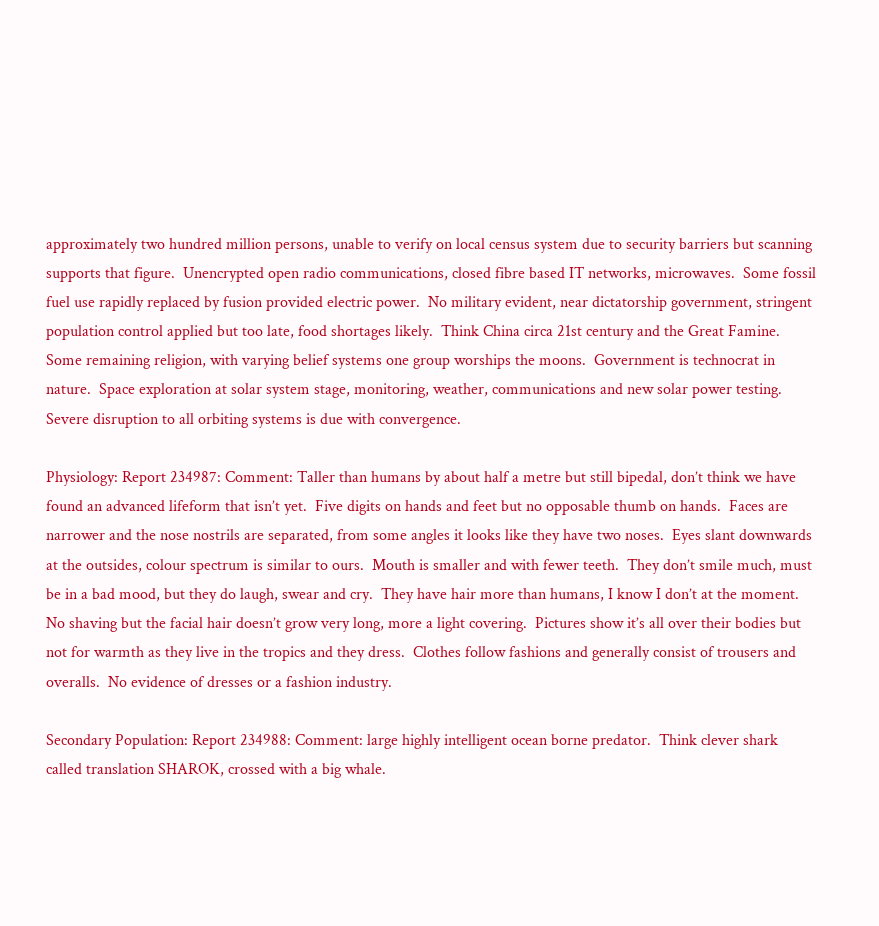approximately two hundred million persons, unable to verify on local census system due to security barriers but scanning supports that figure.  Unencrypted open radio communications, closed fibre based IT networks, microwaves.  Some fossil fuel use rapidly replaced by fusion provided electric power.  No military evident, near dictatorship government, stringent population control applied but too late, food shortages likely.  Think China circa 21st century and the Great Famine.  Some remaining religion, with varying belief systems one group worships the moons.  Government is technocrat in nature.  Space exploration at solar system stage, monitoring, weather, communications and new solar power testing.  Severe disruption to all orbiting systems is due with convergence.

Physiology: Report 234987: Comment: Taller than humans by about half a metre but still bipedal, don’t think we have found an advanced lifeform that isn’t yet.  Five digits on hands and feet but no opposable thumb on hands.  Faces are narrower and the nose nostrils are separated, from some angles it looks like they have two noses.  Eyes slant downwards at the outsides, colour spectrum is similar to ours.  Mouth is smaller and with fewer teeth.  They don’t smile much, must be in a bad mood, but they do laugh, swear and cry.  They have hair more than humans, I know I don’t at the moment.  No shaving but the facial hair doesn’t grow very long, more a light covering.  Pictures show it’s all over their bodies but not for warmth as they live in the tropics and they dress.  Clothes follow fashions and generally consist of trousers and overalls.  No evidence of dresses or a fashion industry.

Secondary Population: Report 234988: Comment: large highly intelligent ocean borne predator.  Think clever shark called translation SHAROK, crossed with a big whale.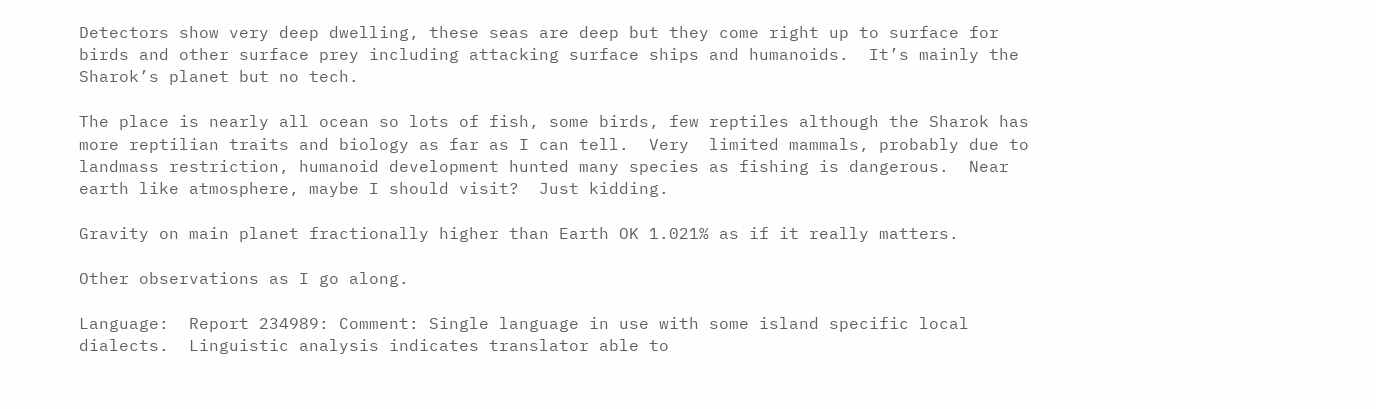Detectors show very deep dwelling, these seas are deep but they come right up to surface for birds and other surface prey including attacking surface ships and humanoids.  It’s mainly the Sharok’s planet but no tech.

The place is nearly all ocean so lots of fish, some birds, few reptiles although the Sharok has more reptilian traits and biology as far as I can tell.  Very  limited mammals, probably due to landmass restriction, humanoid development hunted many species as fishing is dangerous.  Near earth like atmosphere, maybe I should visit?  Just kidding.

Gravity on main planet fractionally higher than Earth OK 1.021% as if it really matters.

Other observations as I go along.

Language:  Report 234989: Comment: Single language in use with some island specific local dialects.  Linguistic analysis indicates translator able to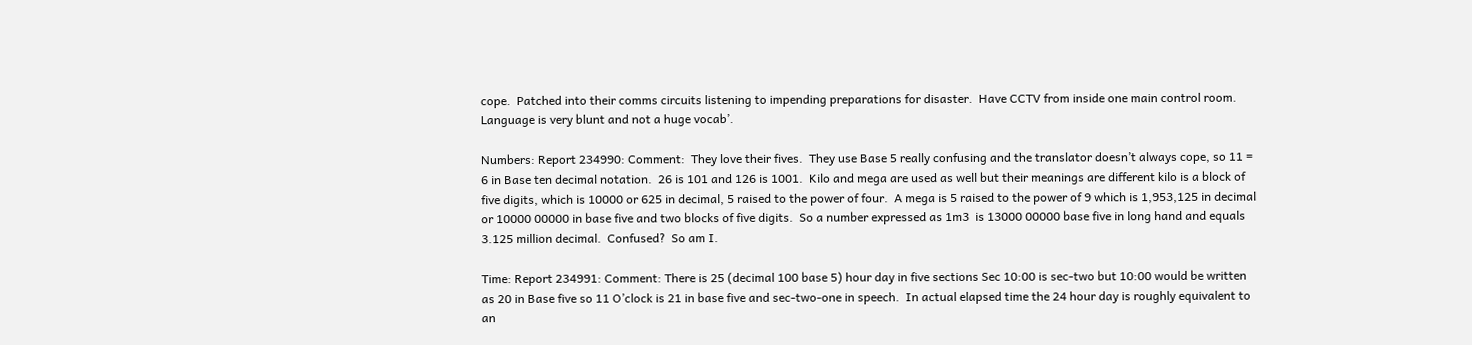cope.  Patched into their comms circuits listening to impending preparations for disaster.  Have CCTV from inside one main control room.  Language is very blunt and not a huge vocab’.

Numbers: Report 234990: Comment:  They love their fives.  They use Base 5 really confusing and the translator doesn’t always cope, so 11 = 6 in Base ten decimal notation.  26 is 101 and 126 is 1001.  Kilo and mega are used as well but their meanings are different kilo is a block of five digits, which is 10000 or 625 in decimal, 5 raised to the power of four.  A mega is 5 raised to the power of 9 which is 1,953,125 in decimal or 10000 00000 in base five and two blocks of five digits.  So a number expressed as 1m3  is 13000 00000 base five in long hand and equals 3.125 million decimal.  Confused?  So am I.

Time: Report 234991: Comment: There is 25 (decimal 100 base 5) hour day in five sections Sec 10:00 is sec-two but 10:00 would be written as 20 in Base five so 11 O’clock is 21 in base five and sec-two-one in speech.  In actual elapsed time the 24 hour day is roughly equivalent to an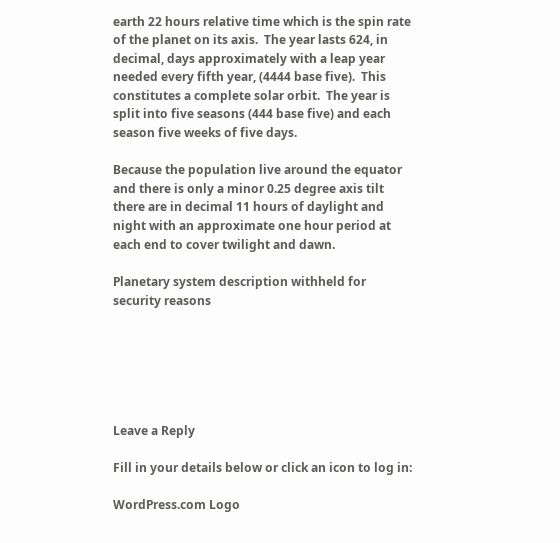earth 22 hours relative time which is the spin rate of the planet on its axis.  The year lasts 624, in decimal, days approximately with a leap year needed every fifth year, (4444 base five).  This constitutes a complete solar orbit.  The year is split into five seasons (444 base five) and each season five weeks of five days.

Because the population live around the equator and there is only a minor 0.25 degree axis tilt there are in decimal 11 hours of daylight and night with an approximate one hour period at each end to cover twilight and dawn.

Planetary system description withheld for security reasons






Leave a Reply

Fill in your details below or click an icon to log in:

WordPress.com Logo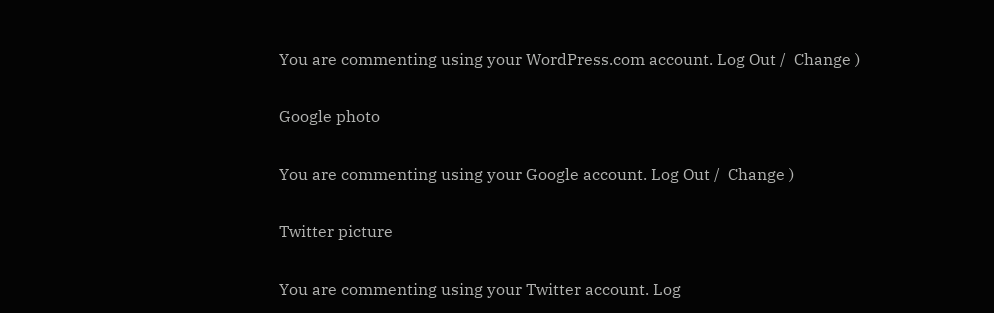You are commenting using your WordPress.com account. Log Out /  Change )

Google photo

You are commenting using your Google account. Log Out /  Change )

Twitter picture

You are commenting using your Twitter account. Log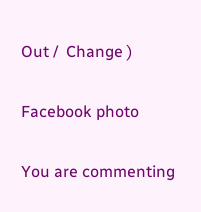Out /  Change )

Facebook photo

You are commenting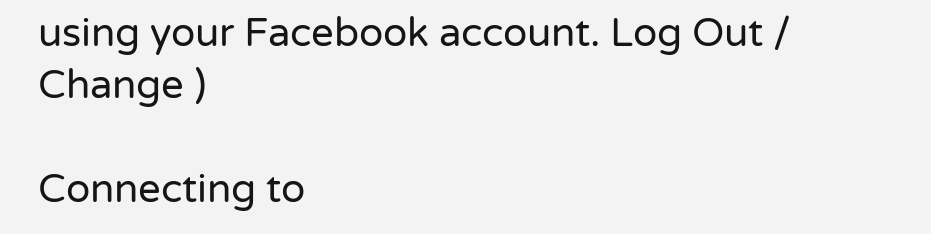using your Facebook account. Log Out /  Change )

Connecting to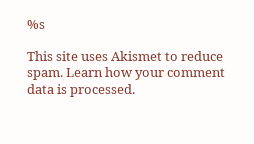%s

This site uses Akismet to reduce spam. Learn how your comment data is processed.